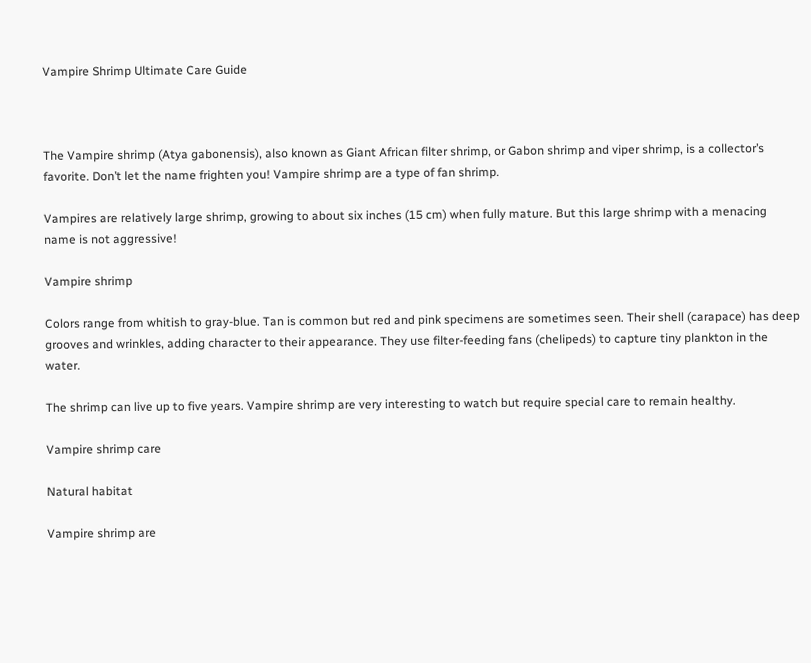Vampire Shrimp Ultimate Care Guide



The Vampire shrimp (Atya gabonensis), also known as Giant African filter shrimp, or Gabon shrimp and viper shrimp, is a collector’s favorite. Don’t let the name frighten you! Vampire shrimp are a type of fan shrimp.

Vampires are relatively large shrimp, growing to about six inches (15 cm) when fully mature. But this large shrimp with a menacing name is not aggressive!

Vampire shrimp

Colors range from whitish to gray-blue. Tan is common but red and pink specimens are sometimes seen. Their shell (carapace) has deep grooves and wrinkles, adding character to their appearance. They use filter-feeding fans (chelipeds) to capture tiny plankton in the water.

The shrimp can live up to five years. Vampire shrimp are very interesting to watch but require special care to remain healthy.

Vampire shrimp care

Natural habitat

Vampire shrimp are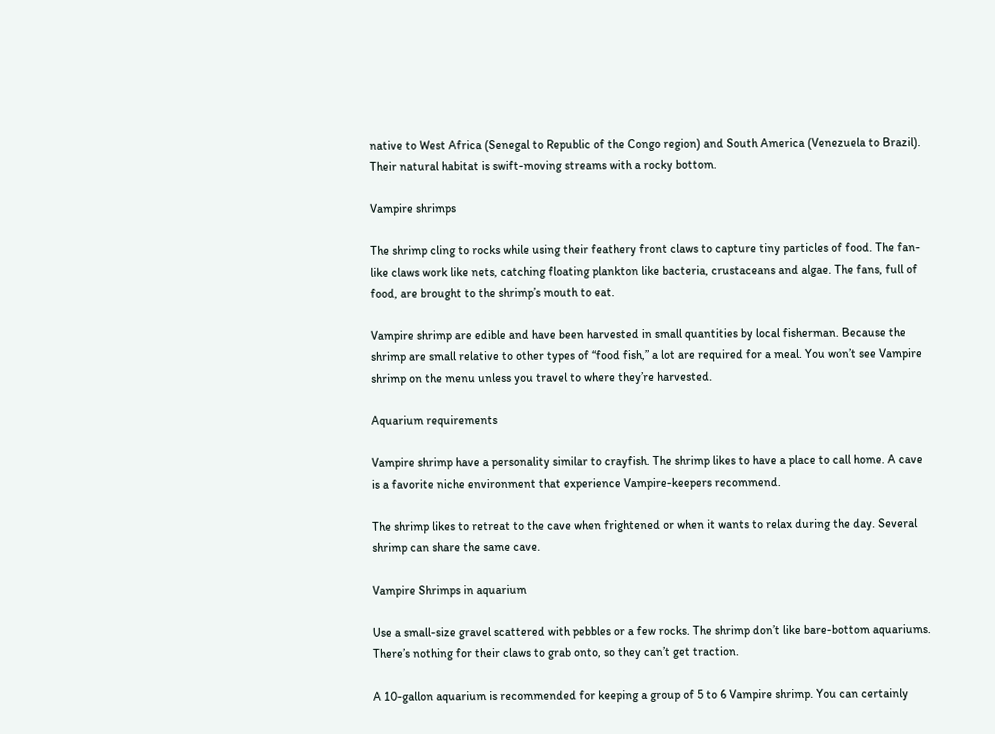native to West Africa (Senegal to Republic of the Congo region) and South America (Venezuela to Brazil). Their natural habitat is swift-moving streams with a rocky bottom.

Vampire shrimps

The shrimp cling to rocks while using their feathery front claws to capture tiny particles of food. The fan-like claws work like nets, catching floating plankton like bacteria, crustaceans and algae. The fans, full of food, are brought to the shrimp’s mouth to eat.

Vampire shrimp are edible and have been harvested in small quantities by local fisherman. Because the shrimp are small relative to other types of “food fish,” a lot are required for a meal. You won’t see Vampire shrimp on the menu unless you travel to where they’re harvested.

Aquarium requirements

Vampire shrimp have a personality similar to crayfish. The shrimp likes to have a place to call home. A cave is a favorite niche environment that experience Vampire-keepers recommend.

The shrimp likes to retreat to the cave when frightened or when it wants to relax during the day. Several shrimp can share the same cave.

Vampire Shrimps in aquarium

Use a small-size gravel scattered with pebbles or a few rocks. The shrimp don’t like bare-bottom aquariums. There’s nothing for their claws to grab onto, so they can’t get traction.

A 10-gallon aquarium is recommended for keeping a group of 5 to 6 Vampire shrimp. You can certainly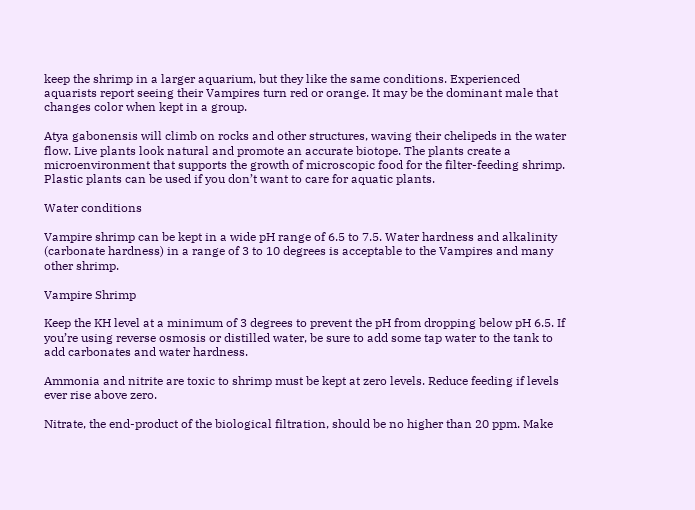keep the shrimp in a larger aquarium, but they like the same conditions. Experienced aquarists report seeing their Vampires turn red or orange. It may be the dominant male that changes color when kept in a group.

Atya gabonensis will climb on rocks and other structures, waving their chelipeds in the water flow. Live plants look natural and promote an accurate biotope. The plants create a microenvironment that supports the growth of microscopic food for the filter-feeding shrimp. Plastic plants can be used if you don’t want to care for aquatic plants.

Water conditions

Vampire shrimp can be kept in a wide pH range of 6.5 to 7.5. Water hardness and alkalinity (carbonate hardness) in a range of 3 to 10 degrees is acceptable to the Vampires and many other shrimp.

Vampire Shrimp

Keep the KH level at a minimum of 3 degrees to prevent the pH from dropping below pH 6.5. If you’re using reverse osmosis or distilled water, be sure to add some tap water to the tank to add carbonates and water hardness.

Ammonia and nitrite are toxic to shrimp must be kept at zero levels. Reduce feeding if levels ever rise above zero.

Nitrate, the end-product of the biological filtration, should be no higher than 20 ppm. Make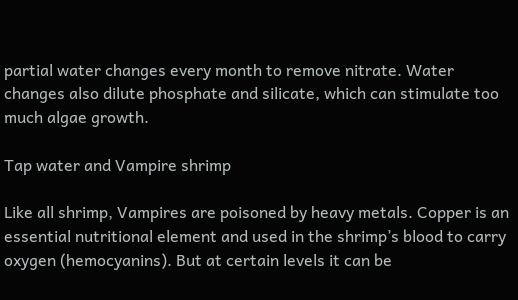partial water changes every month to remove nitrate. Water changes also dilute phosphate and silicate, which can stimulate too much algae growth.

Tap water and Vampire shrimp

Like all shrimp, Vampires are poisoned by heavy metals. Copper is an essential nutritional element and used in the shrimp’s blood to carry oxygen (hemocyanins). But at certain levels it can be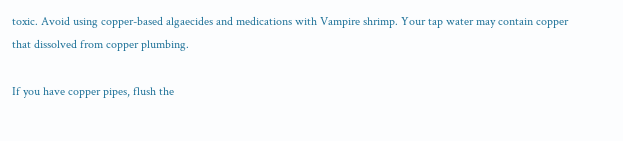toxic. Avoid using copper-based algaecides and medications with Vampire shrimp. Your tap water may contain copper that dissolved from copper plumbing.

If you have copper pipes, flush the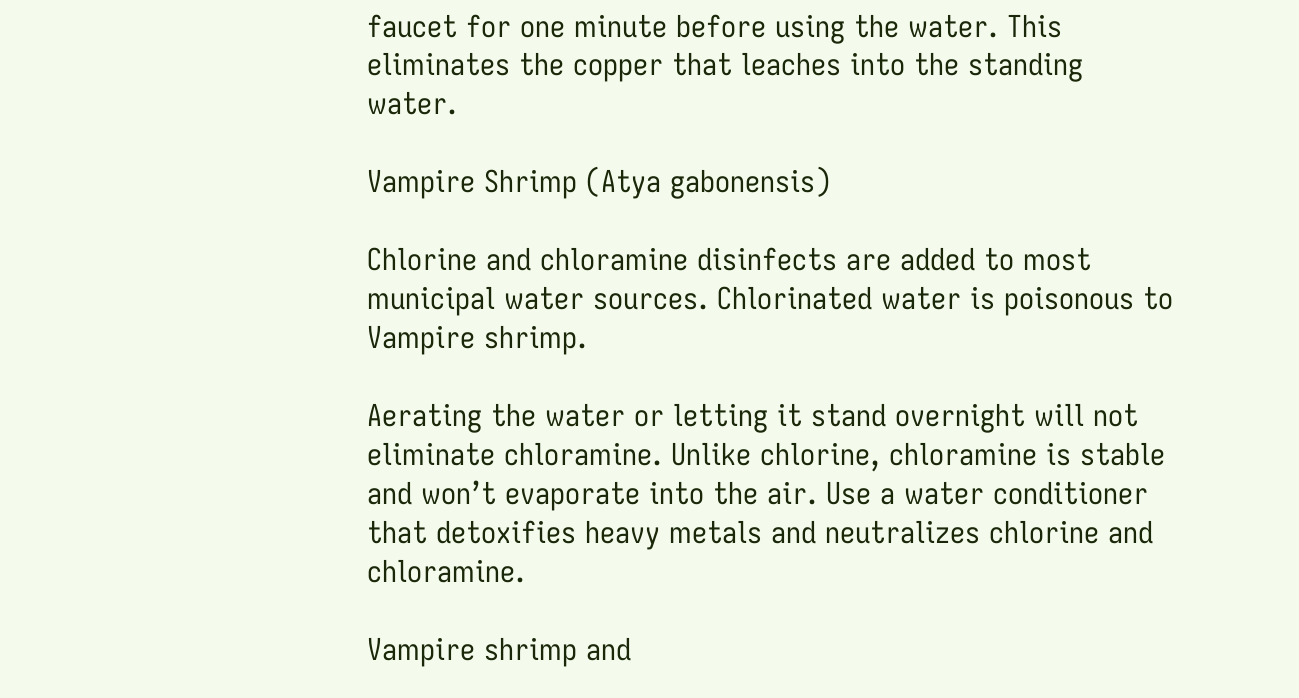faucet for one minute before using the water. This eliminates the copper that leaches into the standing water.

Vampire Shrimp (Atya gabonensis)

Chlorine and chloramine disinfects are added to most municipal water sources. Chlorinated water is poisonous to Vampire shrimp.

Aerating the water or letting it stand overnight will not eliminate chloramine. Unlike chlorine, chloramine is stable and won’t evaporate into the air. Use a water conditioner that detoxifies heavy metals and neutralizes chlorine and chloramine.

Vampire shrimp and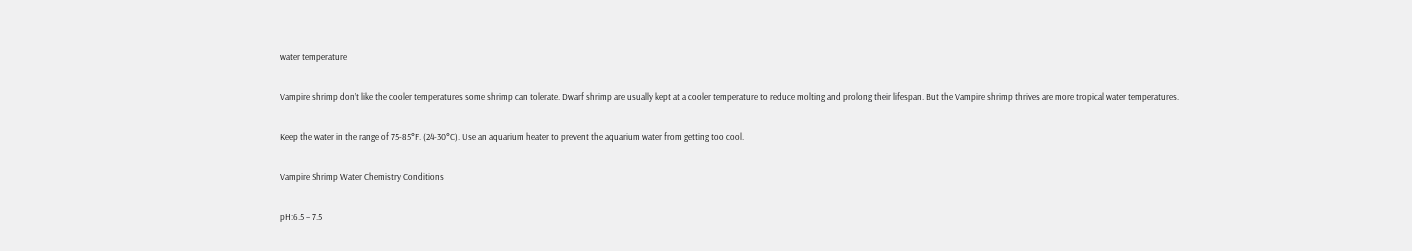water temperature

Vampire shrimp don’t like the cooler temperatures some shrimp can tolerate. Dwarf shrimp are usually kept at a cooler temperature to reduce molting and prolong their lifespan. But the Vampire shrimp thrives are more tropical water temperatures.

Keep the water in the range of 75-85°F. (24-30°C). Use an aquarium heater to prevent the aquarium water from getting too cool.

Vampire Shrimp Water Chemistry Conditions

pH:6.5 – 7.5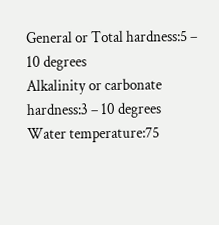General or Total hardness:5 – 10 degrees
Alkalinity or carbonate hardness:3 – 10 degrees
Water temperature:75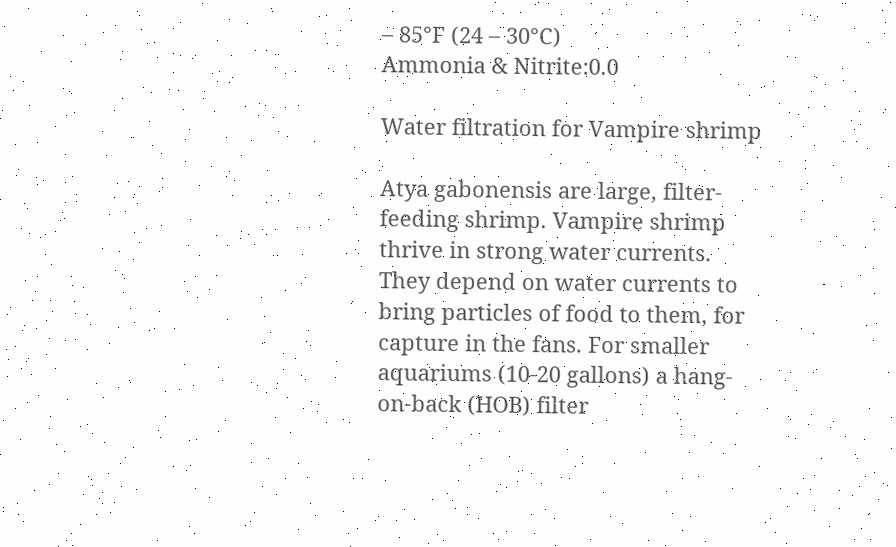– 85°F (24 – 30°C)
Ammonia & Nitrite:0.0

Water filtration for Vampire shrimp

Atya gabonensis are large, filter-feeding shrimp. Vampire shrimp thrive in strong water currents. They depend on water currents to bring particles of food to them, for capture in the fans. For smaller aquariums (10-20 gallons) a hang-on-back (HOB) filter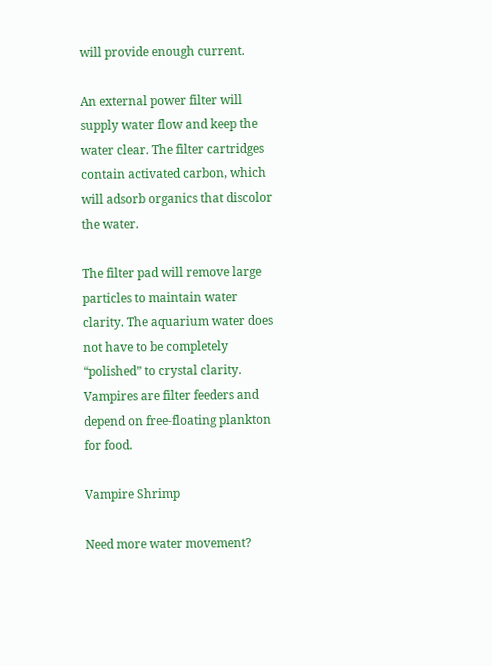will provide enough current.

An external power filter will supply water flow and keep the water clear. The filter cartridges contain activated carbon, which will adsorb organics that discolor the water.

The filter pad will remove large particles to maintain water clarity. The aquarium water does not have to be completely “polished” to crystal clarity. Vampires are filter feeders and depend on free-floating plankton for food.

Vampire Shrimp

Need more water movement?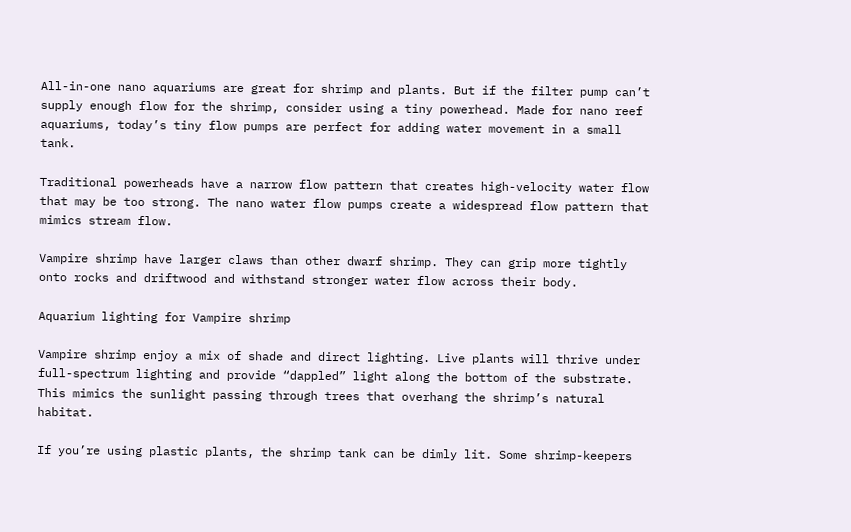All-in-one nano aquariums are great for shrimp and plants. But if the filter pump can’t supply enough flow for the shrimp, consider using a tiny powerhead. Made for nano reef aquariums, today’s tiny flow pumps are perfect for adding water movement in a small tank.

Traditional powerheads have a narrow flow pattern that creates high-velocity water flow that may be too strong. The nano water flow pumps create a widespread flow pattern that mimics stream flow.

Vampire shrimp have larger claws than other dwarf shrimp. They can grip more tightly onto rocks and driftwood and withstand stronger water flow across their body.

Aquarium lighting for Vampire shrimp

Vampire shrimp enjoy a mix of shade and direct lighting. Live plants will thrive under full-spectrum lighting and provide “dappled” light along the bottom of the substrate. This mimics the sunlight passing through trees that overhang the shrimp’s natural habitat.

If you’re using plastic plants, the shrimp tank can be dimly lit. Some shrimp-keepers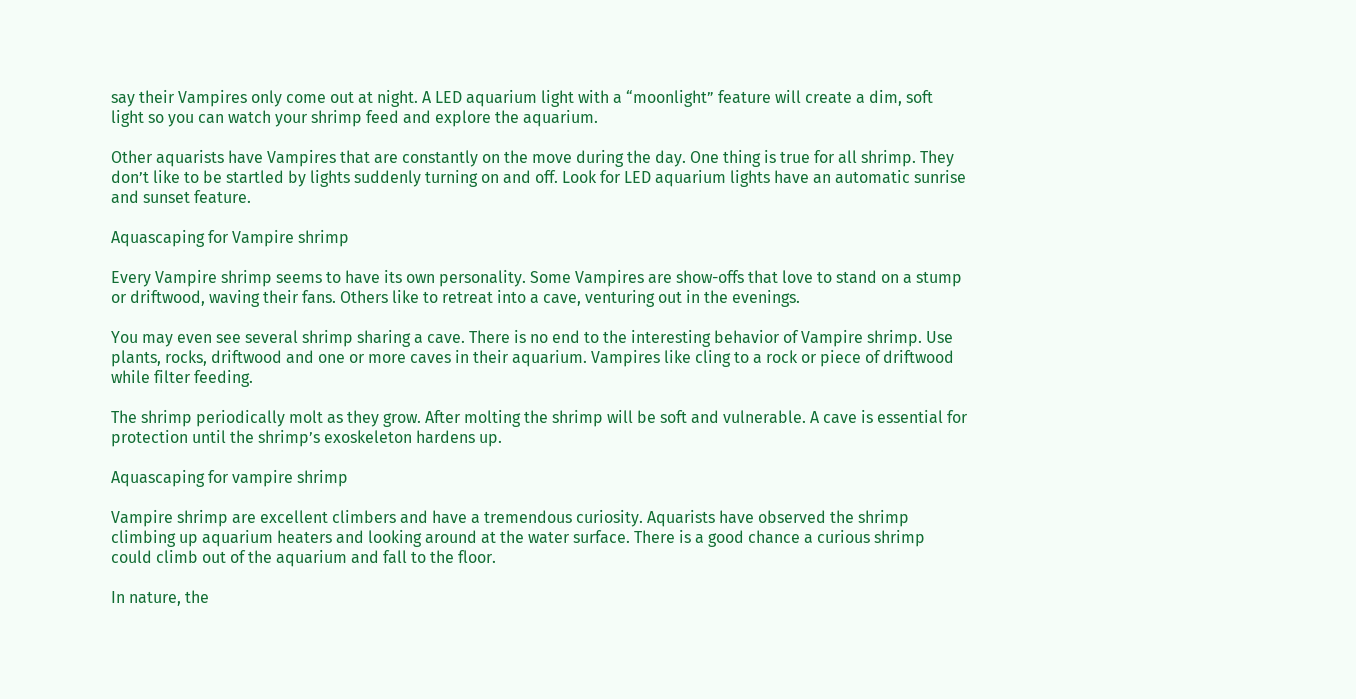say their Vampires only come out at night. A LED aquarium light with a “moonlight” feature will create a dim, soft light so you can watch your shrimp feed and explore the aquarium.

Other aquarists have Vampires that are constantly on the move during the day. One thing is true for all shrimp. They don’t like to be startled by lights suddenly turning on and off. Look for LED aquarium lights have an automatic sunrise and sunset feature.

Aquascaping for Vampire shrimp

Every Vampire shrimp seems to have its own personality. Some Vampires are show-offs that love to stand on a stump or driftwood, waving their fans. Others like to retreat into a cave, venturing out in the evenings.

You may even see several shrimp sharing a cave. There is no end to the interesting behavior of Vampire shrimp. Use plants, rocks, driftwood and one or more caves in their aquarium. Vampires like cling to a rock or piece of driftwood while filter feeding.

The shrimp periodically molt as they grow. After molting the shrimp will be soft and vulnerable. A cave is essential for protection until the shrimp’s exoskeleton hardens up.

Aquascaping for vampire shrimp

Vampire shrimp are excellent climbers and have a tremendous curiosity. Aquarists have observed the shrimp climbing up aquarium heaters and looking around at the water surface. There is a good chance a curious shrimp could climb out of the aquarium and fall to the floor.

In nature, the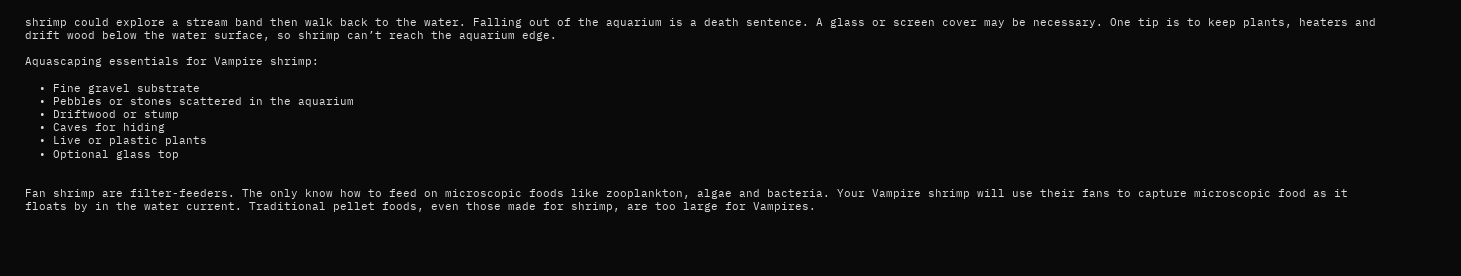shrimp could explore a stream band then walk back to the water. Falling out of the aquarium is a death sentence. A glass or screen cover may be necessary. One tip is to keep plants, heaters and drift wood below the water surface, so shrimp can’t reach the aquarium edge.

Aquascaping essentials for Vampire shrimp:

  • Fine gravel substrate
  • Pebbles or stones scattered in the aquarium
  • Driftwood or stump
  • Caves for hiding
  • Live or plastic plants
  • Optional glass top


Fan shrimp are filter-feeders. The only know how to feed on microscopic foods like zooplankton, algae and bacteria. Your Vampire shrimp will use their fans to capture microscopic food as it floats by in the water current. Traditional pellet foods, even those made for shrimp, are too large for Vampires.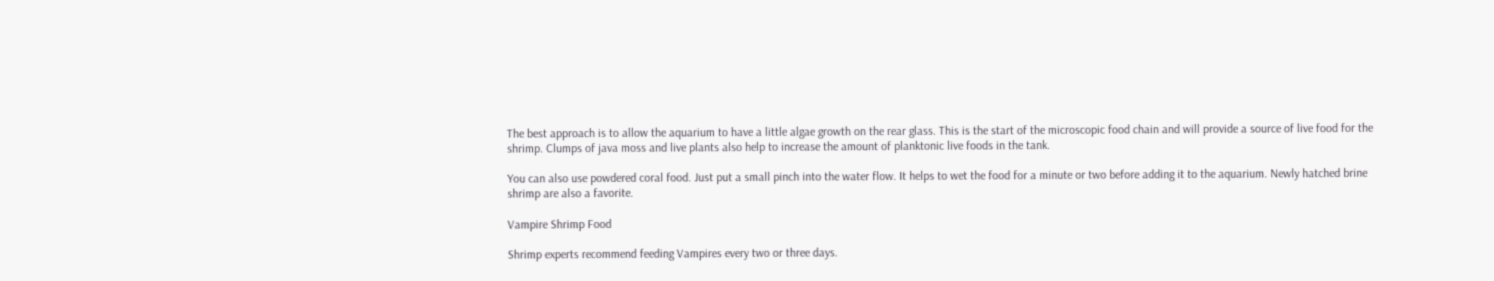The best approach is to allow the aquarium to have a little algae growth on the rear glass. This is the start of the microscopic food chain and will provide a source of live food for the shrimp. Clumps of java moss and live plants also help to increase the amount of planktonic live foods in the tank.

You can also use powdered coral food. Just put a small pinch into the water flow. It helps to wet the food for a minute or two before adding it to the aquarium. Newly hatched brine shrimp are also a favorite.

Vampire Shrimp Food

Shrimp experts recommend feeding Vampires every two or three days.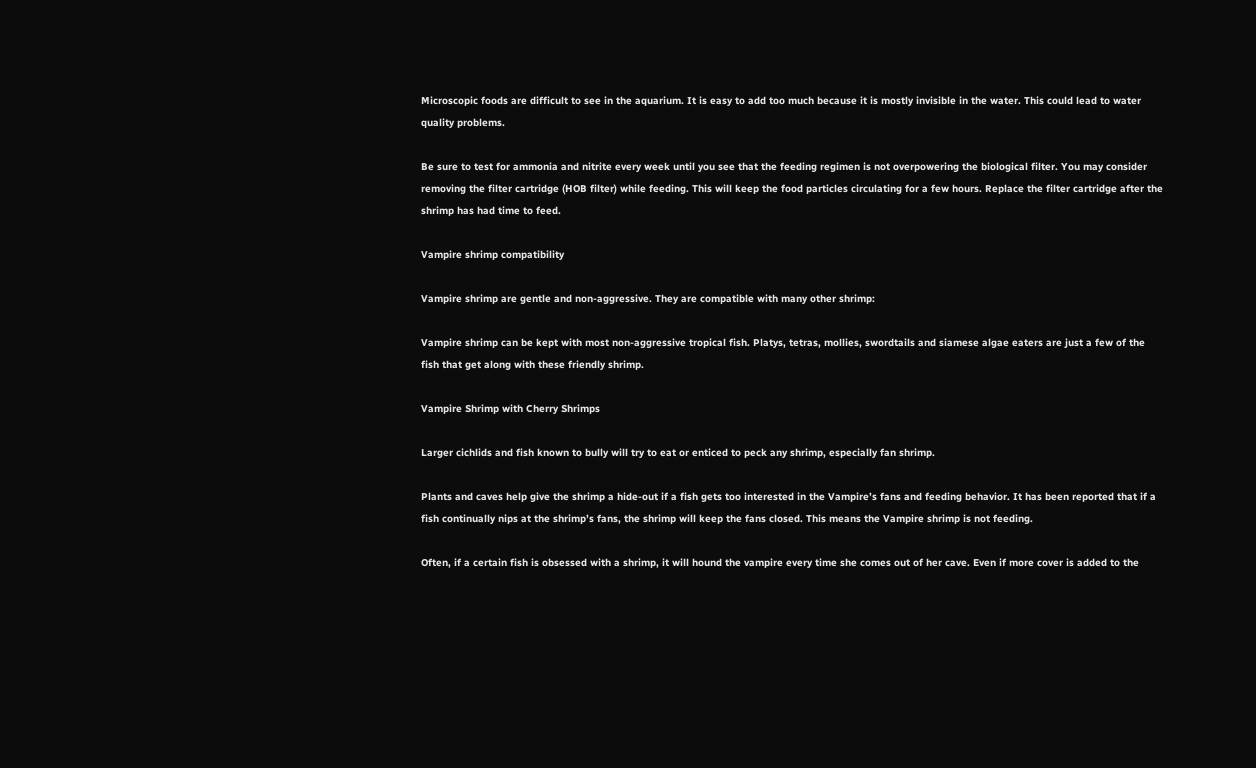Microscopic foods are difficult to see in the aquarium. It is easy to add too much because it is mostly invisible in the water. This could lead to water quality problems.

Be sure to test for ammonia and nitrite every week until you see that the feeding regimen is not overpowering the biological filter. You may consider removing the filter cartridge (HOB filter) while feeding. This will keep the food particles circulating for a few hours. Replace the filter cartridge after the shrimp has had time to feed.

Vampire shrimp compatibility

Vampire shrimp are gentle and non-aggressive. They are compatible with many other shrimp:

Vampire shrimp can be kept with most non-aggressive tropical fish. Platys, tetras, mollies, swordtails and siamese algae eaters are just a few of the fish that get along with these friendly shrimp.

Vampire Shrimp with Cherry Shrimps

Larger cichlids and fish known to bully will try to eat or enticed to peck any shrimp, especially fan shrimp.

Plants and caves help give the shrimp a hide-out if a fish gets too interested in the Vampire’s fans and feeding behavior. It has been reported that if a fish continually nips at the shrimp’s fans, the shrimp will keep the fans closed. This means the Vampire shrimp is not feeding.

Often, if a certain fish is obsessed with a shrimp, it will hound the vampire every time she comes out of her cave. Even if more cover is added to the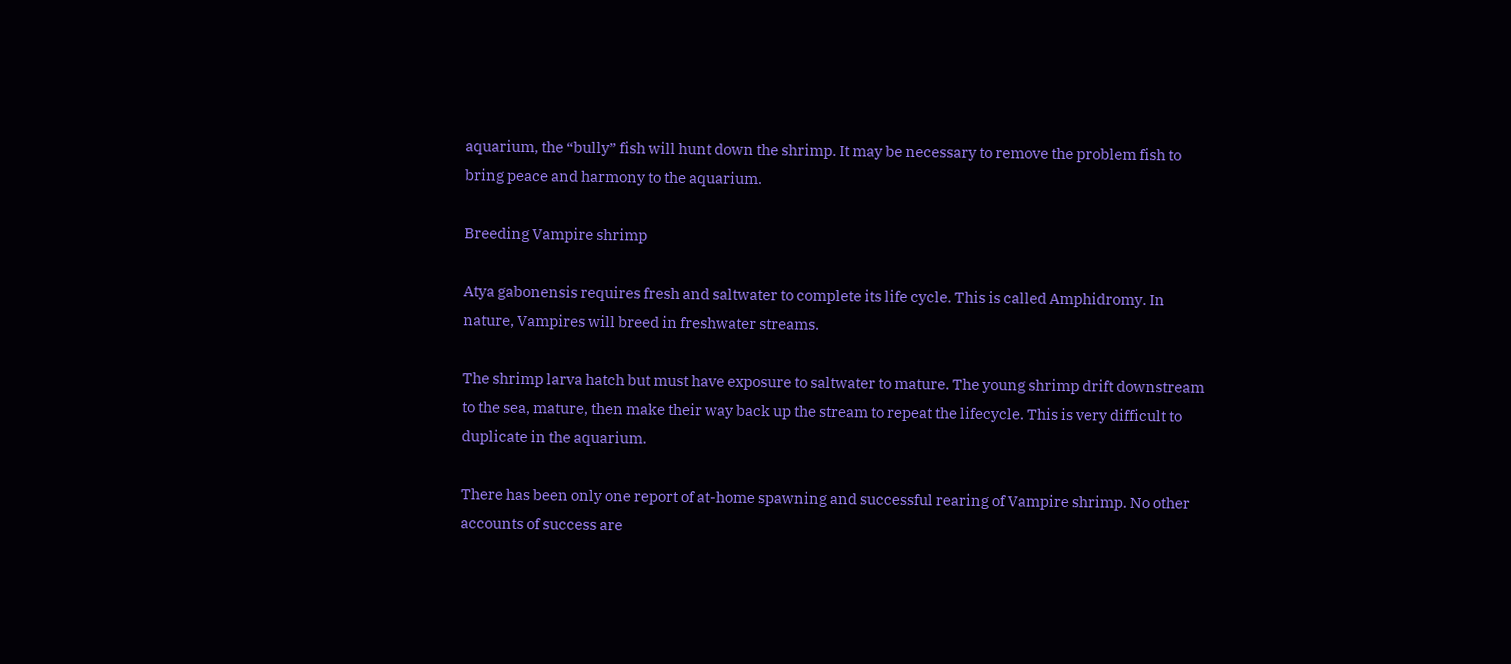aquarium, the “bully” fish will hunt down the shrimp. It may be necessary to remove the problem fish to bring peace and harmony to the aquarium.

Breeding Vampire shrimp

Atya gabonensis requires fresh and saltwater to complete its life cycle. This is called Amphidromy. In nature, Vampires will breed in freshwater streams.

The shrimp larva hatch but must have exposure to saltwater to mature. The young shrimp drift downstream to the sea, mature, then make their way back up the stream to repeat the lifecycle. This is very difficult to duplicate in the aquarium.

There has been only one report of at-home spawning and successful rearing of Vampire shrimp. No other accounts of success are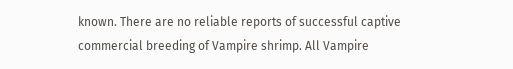known. There are no reliable reports of successful captive commercial breeding of Vampire shrimp. All Vampire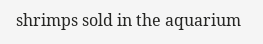shrimps sold in the aquarium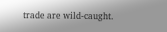trade are wild-caught.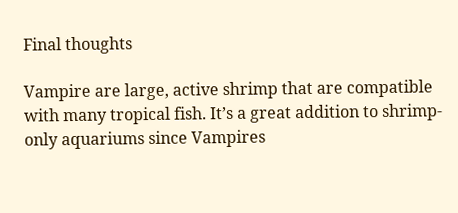Final thoughts

Vampire are large, active shrimp that are compatible with many tropical fish. It’s a great addition to shrimp-only aquariums since Vampires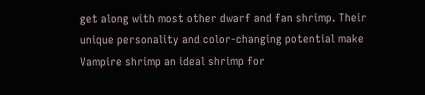get along with most other dwarf and fan shrimp. Their unique personality and color-changing potential make Vampire shrimp an ideal shrimp for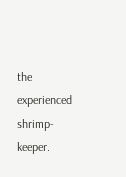the experienced shrimp-keeper.